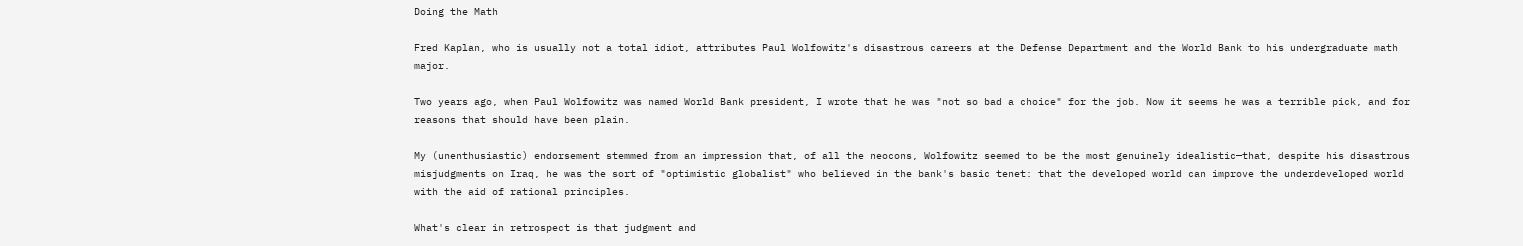Doing the Math

Fred Kaplan, who is usually not a total idiot, attributes Paul Wolfowitz's disastrous careers at the Defense Department and the World Bank to his undergraduate math major.

Two years ago, when Paul Wolfowitz was named World Bank president, I wrote that he was "not so bad a choice" for the job. Now it seems he was a terrible pick, and for reasons that should have been plain.

My (unenthusiastic) endorsement stemmed from an impression that, of all the neocons, Wolfowitz seemed to be the most genuinely idealistic—that, despite his disastrous misjudgments on Iraq, he was the sort of "optimistic globalist" who believed in the bank's basic tenet: that the developed world can improve the underdeveloped world with the aid of rational principles.

What's clear in retrospect is that judgment and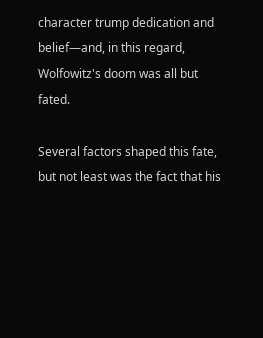character trump dedication and belief—and, in this regard, Wolfowitz's doom was all but fated.

Several factors shaped this fate, but not least was the fact that his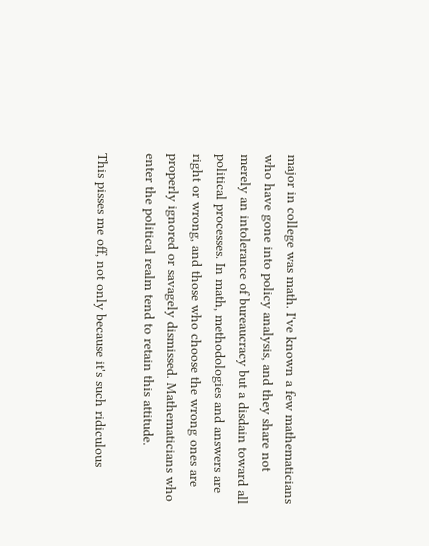major in college was math. I've known a few mathematicians who have gone into policy analysis, and they share not merely an intolerance of bureaucracy but a disdain toward all political processes. In math, methodologies and answers are right or wrong, and those who choose the wrong ones are properly ignored or savagely dismissed. Mathematicians who enter the political realm tend to retain this attitude.

This pisses me off, not only because it's such ridiculous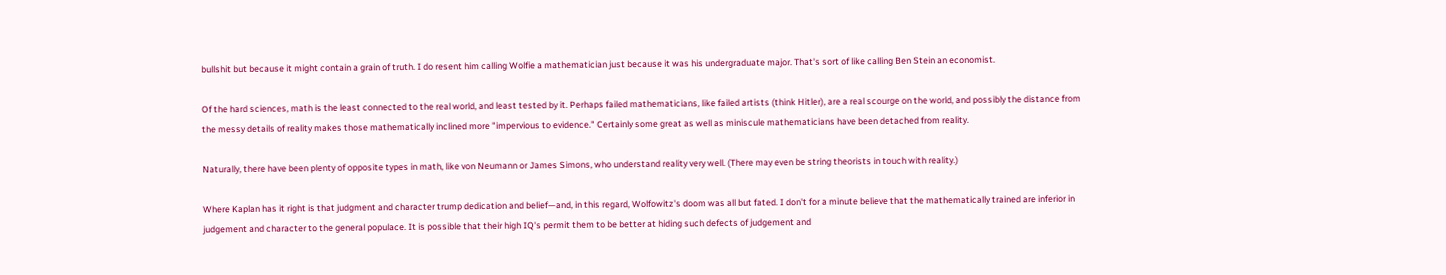bullshit but because it might contain a grain of truth. I do resent him calling Wolfie a mathematician just because it was his undergraduate major. That's sort of like calling Ben Stein an economist.

Of the hard sciences, math is the least connected to the real world, and least tested by it. Perhaps failed mathematicians, like failed artists (think Hitler), are a real scourge on the world, and possibly the distance from the messy details of reality makes those mathematically inclined more "impervious to evidence." Certainly some great as well as miniscule mathematicians have been detached from reality.

Naturally, there have been plenty of opposite types in math, like von Neumann or James Simons, who understand reality very well. (There may even be string theorists in touch with reality.)

Where Kaplan has it right is that judgment and character trump dedication and belief—and, in this regard, Wolfowitz's doom was all but fated. I don't for a minute believe that the mathematically trained are inferior in judgement and character to the general populace. It is possible that their high IQ's permit them to be better at hiding such defects of judgement and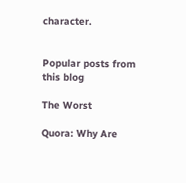character.


Popular posts from this blog

The Worst

Quora: Why Are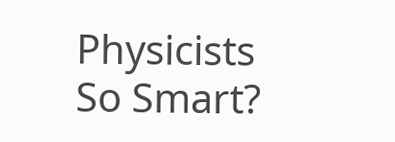Physicists So Smart?